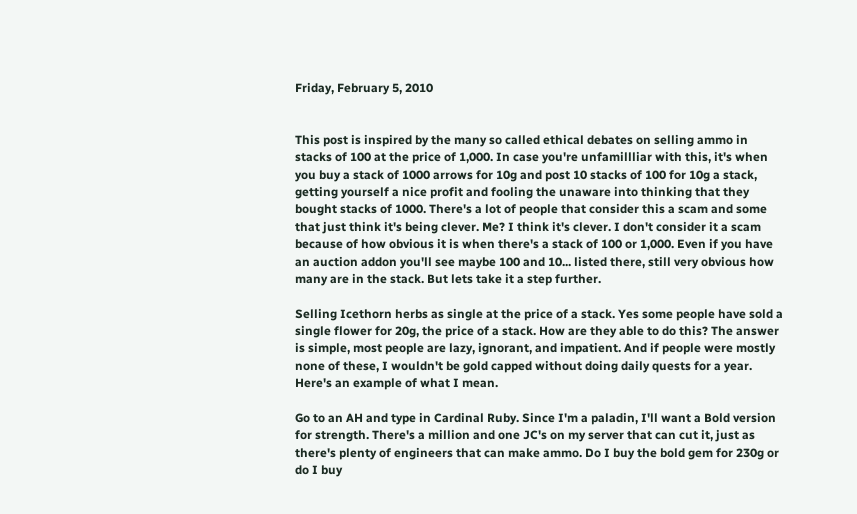Friday, February 5, 2010


This post is inspired by the many so called ethical debates on selling ammo in stacks of 100 at the price of 1,000. In case you're unfamillliar with this, it's when you buy a stack of 1000 arrows for 10g and post 10 stacks of 100 for 10g a stack, getting yourself a nice profit and fooling the unaware into thinking that they bought stacks of 1000. There's a lot of people that consider this a scam and some that just think it's being clever. Me? I think it's clever. I don't consider it a scam because of how obvious it is when there's a stack of 100 or 1,000. Even if you have an auction addon you'll see maybe 100 and 10... listed there, still very obvious how many are in the stack. But lets take it a step further.

Selling Icethorn herbs as single at the price of a stack. Yes some people have sold a single flower for 20g, the price of a stack. How are they able to do this? The answer is simple, most people are lazy, ignorant, and impatient. And if people were mostly none of these, I wouldn't be gold capped without doing daily quests for a year. Here's an example of what I mean.

Go to an AH and type in Cardinal Ruby. Since I'm a paladin, I'll want a Bold version for strength. There's a million and one JC's on my server that can cut it, just as there's plenty of engineers that can make ammo. Do I buy the bold gem for 230g or do I buy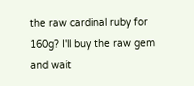the raw cardinal ruby for 160g? I'll buy the raw gem and wait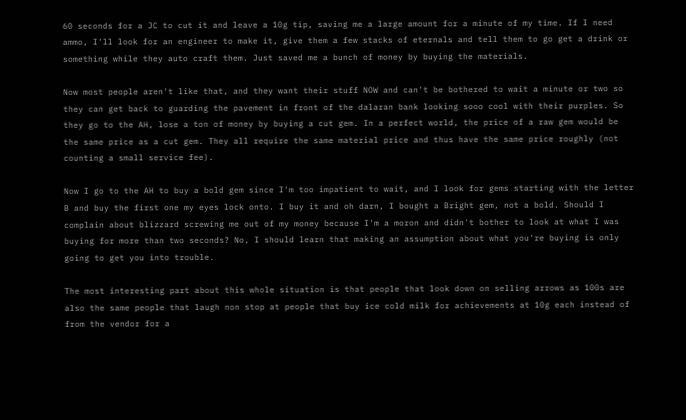60 seconds for a JC to cut it and leave a 10g tip, saving me a large amount for a minute of my time. If I need ammo, I'll look for an engineer to make it, give them a few stacks of eternals and tell them to go get a drink or something while they auto craft them. Just saved me a bunch of money by buying the materials.

Now most people aren't like that, and they want their stuff NOW and can't be bothered to wait a minute or two so they can get back to guarding the pavement in front of the dalaran bank looking sooo cool with their purples. So they go to the AH, lose a ton of money by buying a cut gem. In a perfect world, the price of a raw gem would be the same price as a cut gem. They all require the same material price and thus have the same price roughly (not counting a small service fee).

Now I go to the AH to buy a bold gem since I'm too impatient to wait, and I look for gems starting with the letter B and buy the first one my eyes lock onto. I buy it and oh darn, I bought a Bright gem, not a bold. Should I complain about blizzard screwing me out of my money because I'm a moron and didn't bother to look at what I was buying for more than two seconds? No, I should learn that making an assumption about what you're buying is only going to get you into trouble.

The most interesting part about this whole situation is that people that look down on selling arrows as 100s are also the same people that laugh non stop at people that buy ice cold milk for achievements at 10g each instead of from the vendor for a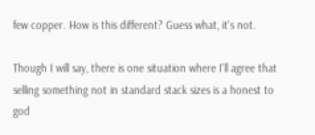few copper. How is this different? Guess what, it's not.

Though I will say, there is one situation where I'll agree that selling something not in standard stack sizes is a honest to god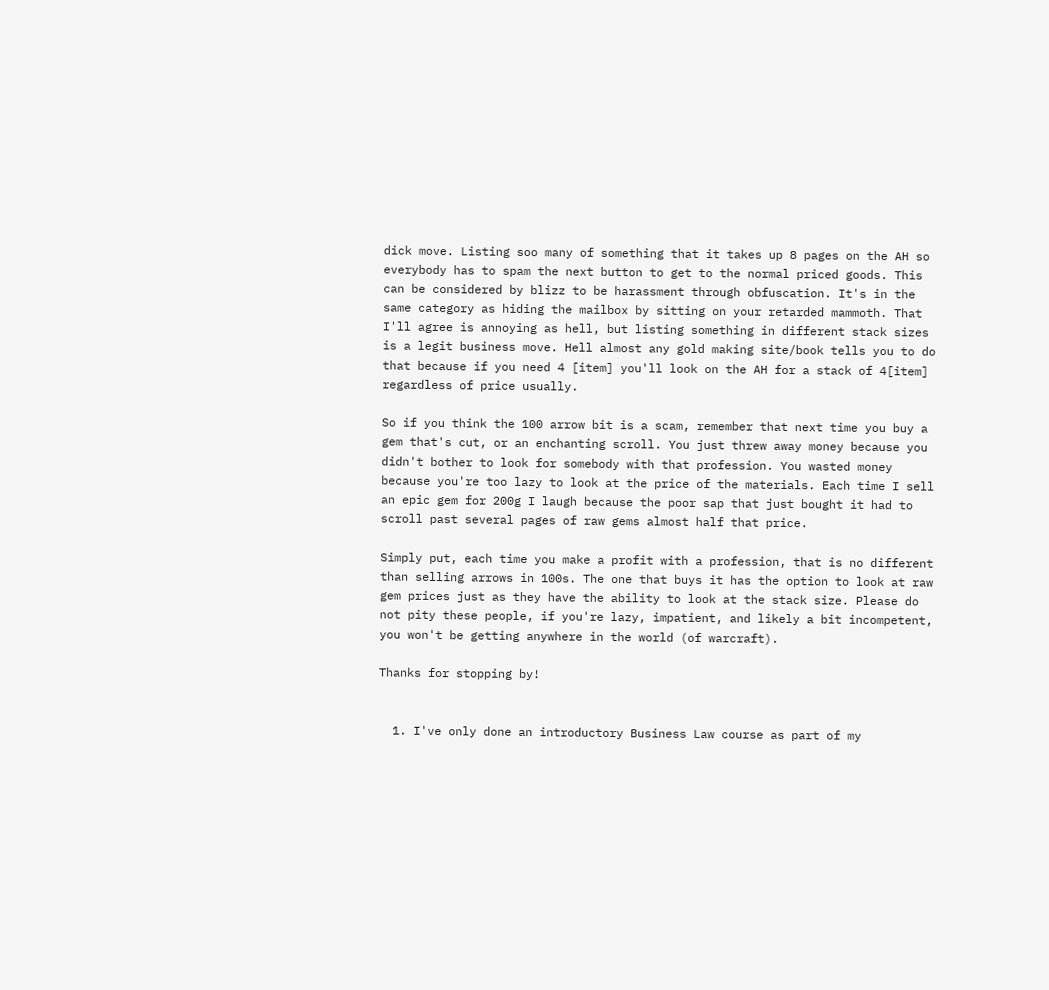dick move. Listing soo many of something that it takes up 8 pages on the AH so everybody has to spam the next button to get to the normal priced goods. This can be considered by blizz to be harassment through obfuscation. It's in the same category as hiding the mailbox by sitting on your retarded mammoth. That I'll agree is annoying as hell, but listing something in different stack sizes is a legit business move. Hell almost any gold making site/book tells you to do that because if you need 4 [item] you'll look on the AH for a stack of 4[item] regardless of price usually.

So if you think the 100 arrow bit is a scam, remember that next time you buy a gem that's cut, or an enchanting scroll. You just threw away money because you didn't bother to look for somebody with that profession. You wasted money because you're too lazy to look at the price of the materials. Each time I sell an epic gem for 200g I laugh because the poor sap that just bought it had to scroll past several pages of raw gems almost half that price.

Simply put, each time you make a profit with a profession, that is no different than selling arrows in 100s. The one that buys it has the option to look at raw gem prices just as they have the ability to look at the stack size. Please do not pity these people, if you're lazy, impatient, and likely a bit incompetent, you won't be getting anywhere in the world (of warcraft).

Thanks for stopping by!


  1. I've only done an introductory Business Law course as part of my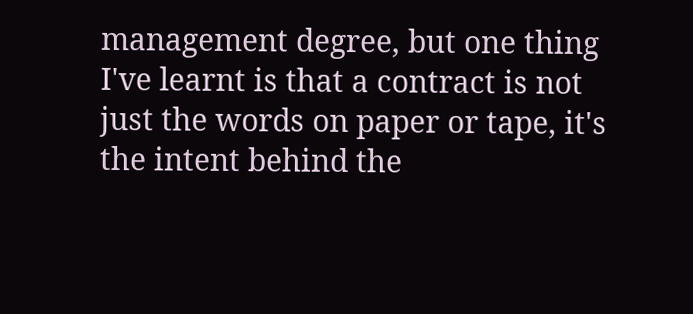management degree, but one thing I've learnt is that a contract is not just the words on paper or tape, it's the intent behind the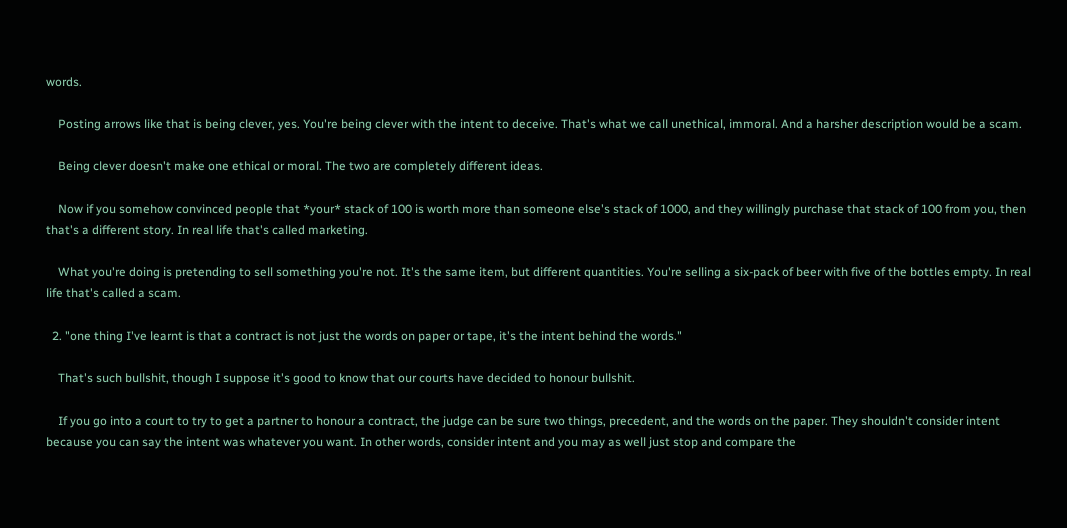words.

    Posting arrows like that is being clever, yes. You're being clever with the intent to deceive. That's what we call unethical, immoral. And a harsher description would be a scam.

    Being clever doesn't make one ethical or moral. The two are completely different ideas.

    Now if you somehow convinced people that *your* stack of 100 is worth more than someone else's stack of 1000, and they willingly purchase that stack of 100 from you, then that's a different story. In real life that's called marketing.

    What you're doing is pretending to sell something you're not. It's the same item, but different quantities. You're selling a six-pack of beer with five of the bottles empty. In real life that's called a scam.

  2. "one thing I've learnt is that a contract is not just the words on paper or tape, it's the intent behind the words."

    That's such bullshit, though I suppose it's good to know that our courts have decided to honour bullshit.

    If you go into a court to try to get a partner to honour a contract, the judge can be sure two things, precedent, and the words on the paper. They shouldn't consider intent because you can say the intent was whatever you want. In other words, consider intent and you may as well just stop and compare the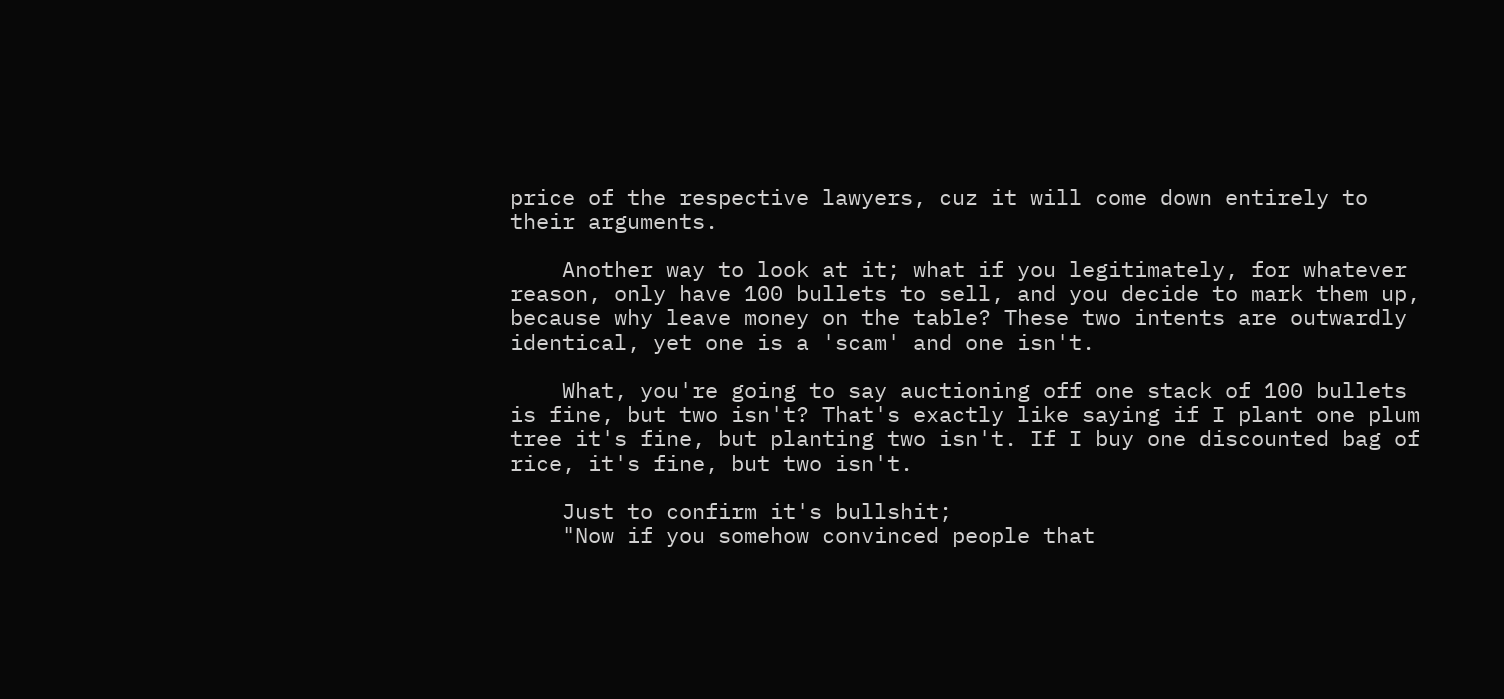price of the respective lawyers, cuz it will come down entirely to their arguments.

    Another way to look at it; what if you legitimately, for whatever reason, only have 100 bullets to sell, and you decide to mark them up, because why leave money on the table? These two intents are outwardly identical, yet one is a 'scam' and one isn't.

    What, you're going to say auctioning off one stack of 100 bullets is fine, but two isn't? That's exactly like saying if I plant one plum tree it's fine, but planting two isn't. If I buy one discounted bag of rice, it's fine, but two isn't.

    Just to confirm it's bullshit;
    "Now if you somehow convinced people that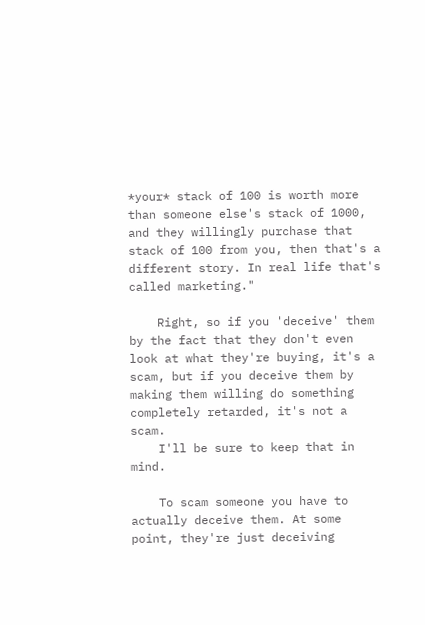*your* stack of 100 is worth more than someone else's stack of 1000, and they willingly purchase that stack of 100 from you, then that's a different story. In real life that's called marketing."

    Right, so if you 'deceive' them by the fact that they don't even look at what they're buying, it's a scam, but if you deceive them by making them willing do something completely retarded, it's not a scam.
    I'll be sure to keep that in mind.

    To scam someone you have to actually deceive them. At some point, they're just deceiving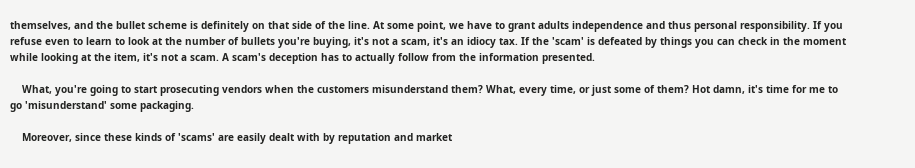themselves, and the bullet scheme is definitely on that side of the line. At some point, we have to grant adults independence and thus personal responsibility. If you refuse even to learn to look at the number of bullets you're buying, it's not a scam, it's an idiocy tax. If the 'scam' is defeated by things you can check in the moment while looking at the item, it's not a scam. A scam's deception has to actually follow from the information presented.

    What, you're going to start prosecuting vendors when the customers misunderstand them? What, every time, or just some of them? Hot damn, it's time for me to go 'misunderstand' some packaging.

    Moreover, since these kinds of 'scams' are easily dealt with by reputation and market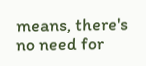means, there's no need for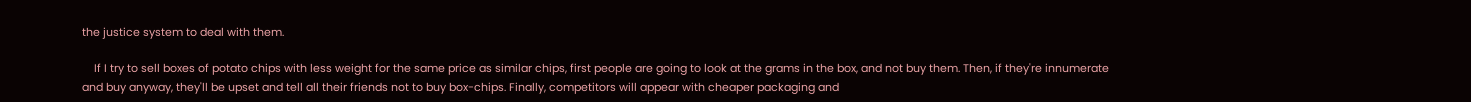the justice system to deal with them.

    If I try to sell boxes of potato chips with less weight for the same price as similar chips, first people are going to look at the grams in the box, and not buy them. Then, if they're innumerate and buy anyway, they'll be upset and tell all their friends not to buy box-chips. Finally, competitors will appear with cheaper packaging and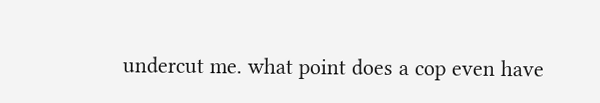undercut me. what point does a cop even have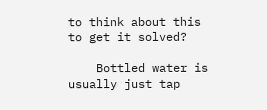to think about this to get it solved?

    Bottled water is usually just tap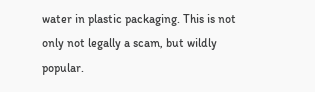water in plastic packaging. This is not only not legally a scam, but wildly popular.